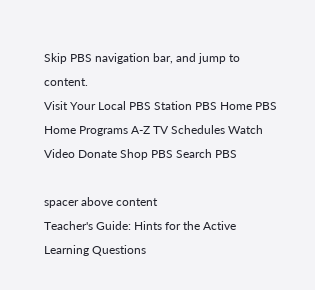Skip PBS navigation bar, and jump to content.
Visit Your Local PBS Station PBS Home PBS Home Programs A-Z TV Schedules Watch Video Donate Shop PBS Search PBS

spacer above content
Teacher's Guide: Hints for the Active Learning Questions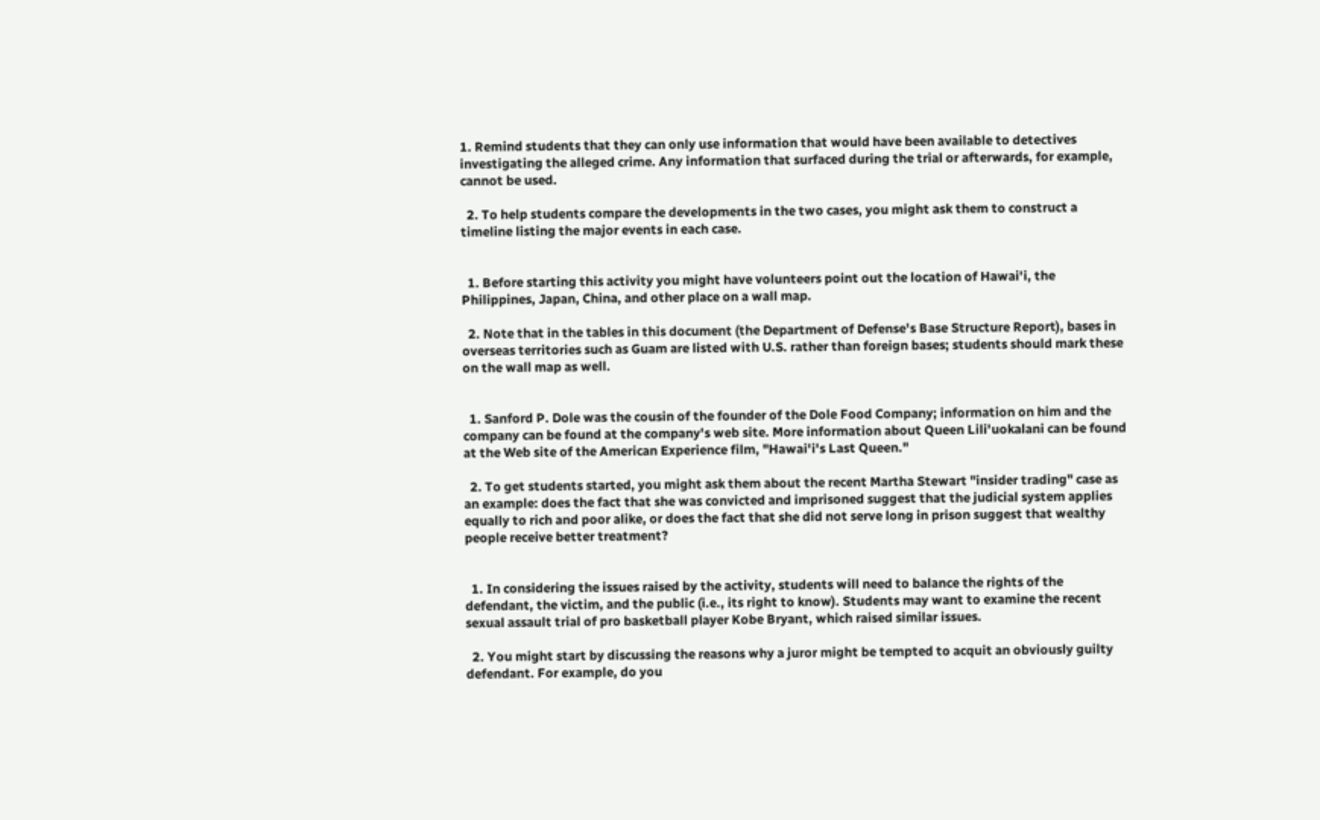1. Remind students that they can only use information that would have been available to detectives investigating the alleged crime. Any information that surfaced during the trial or afterwards, for example, cannot be used.

  2. To help students compare the developments in the two cases, you might ask them to construct a timeline listing the major events in each case.


  1. Before starting this activity you might have volunteers point out the location of Hawai'i, the Philippines, Japan, China, and other place on a wall map.

  2. Note that in the tables in this document (the Department of Defense's Base Structure Report), bases in overseas territories such as Guam are listed with U.S. rather than foreign bases; students should mark these on the wall map as well.


  1. Sanford P. Dole was the cousin of the founder of the Dole Food Company; information on him and the company can be found at the company's web site. More information about Queen Lili'uokalani can be found at the Web site of the American Experience film, "Hawai'i's Last Queen."

  2. To get students started, you might ask them about the recent Martha Stewart "insider trading" case as an example: does the fact that she was convicted and imprisoned suggest that the judicial system applies equally to rich and poor alike, or does the fact that she did not serve long in prison suggest that wealthy people receive better treatment?


  1. In considering the issues raised by the activity, students will need to balance the rights of the defendant, the victim, and the public (i.e., its right to know). Students may want to examine the recent sexual assault trial of pro basketball player Kobe Bryant, which raised similar issues.

  2. You might start by discussing the reasons why a juror might be tempted to acquit an obviously guilty defendant. For example, do you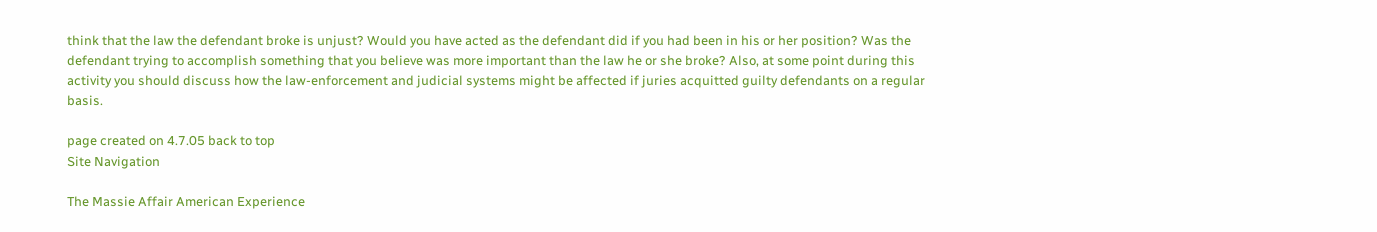think that the law the defendant broke is unjust? Would you have acted as the defendant did if you had been in his or her position? Was the defendant trying to accomplish something that you believe was more important than the law he or she broke? Also, at some point during this activity you should discuss how the law-enforcement and judicial systems might be affected if juries acquitted guilty defendants on a regular basis.

page created on 4.7.05 back to top
Site Navigation

The Massie Affair American Experience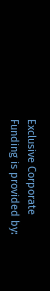Exclusive Corporate Funding is provided by: